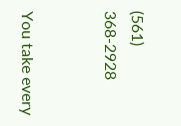(561) 368-2928


You take every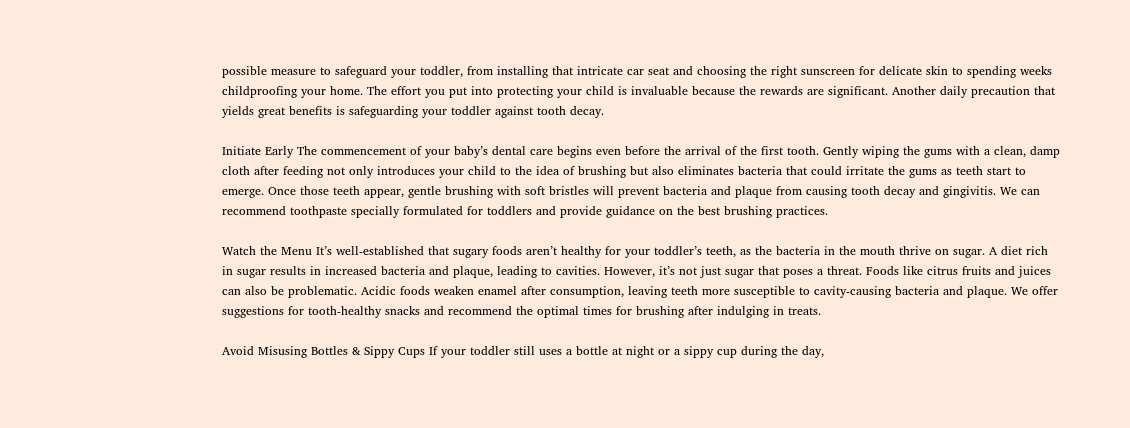possible measure to safeguard your toddler, from installing that intricate car seat and choosing the right sunscreen for delicate skin to spending weeks childproofing your home. The effort you put into protecting your child is invaluable because the rewards are significant. Another daily precaution that yields great benefits is safeguarding your toddler against tooth decay.

Initiate Early The commencement of your baby’s dental care begins even before the arrival of the first tooth. Gently wiping the gums with a clean, damp cloth after feeding not only introduces your child to the idea of brushing but also eliminates bacteria that could irritate the gums as teeth start to emerge. Once those teeth appear, gentle brushing with soft bristles will prevent bacteria and plaque from causing tooth decay and gingivitis. We can recommend toothpaste specially formulated for toddlers and provide guidance on the best brushing practices.

Watch the Menu It’s well-established that sugary foods aren’t healthy for your toddler’s teeth, as the bacteria in the mouth thrive on sugar. A diet rich in sugar results in increased bacteria and plaque, leading to cavities. However, it’s not just sugar that poses a threat. Foods like citrus fruits and juices can also be problematic. Acidic foods weaken enamel after consumption, leaving teeth more susceptible to cavity-causing bacteria and plaque. We offer suggestions for tooth-healthy snacks and recommend the optimal times for brushing after indulging in treats.

Avoid Misusing Bottles & Sippy Cups If your toddler still uses a bottle at night or a sippy cup during the day,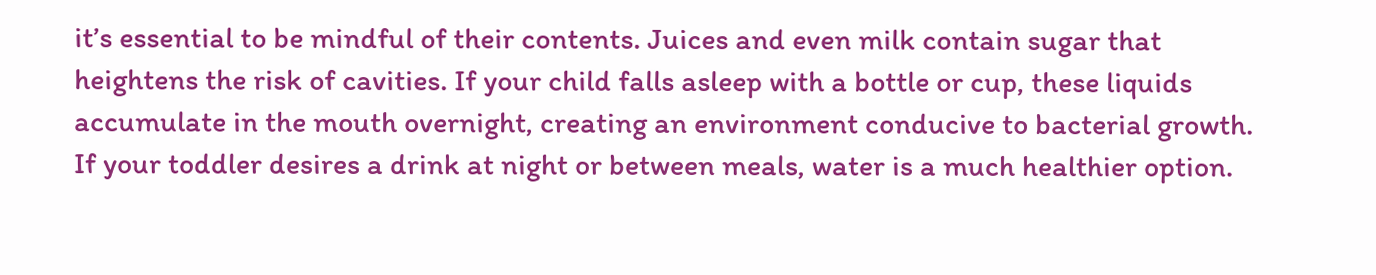it’s essential to be mindful of their contents. Juices and even milk contain sugar that heightens the risk of cavities. If your child falls asleep with a bottle or cup, these liquids accumulate in the mouth overnight, creating an environment conducive to bacterial growth. If your toddler desires a drink at night or between meals, water is a much healthier option.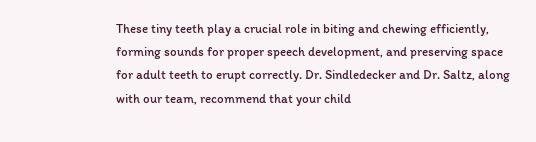These tiny teeth play a crucial role in biting and chewing efficiently, forming sounds for proper speech development, and preserving space for adult teeth to erupt correctly. Dr. Sindledecker and Dr. Saltz, along with our team, recommend that your child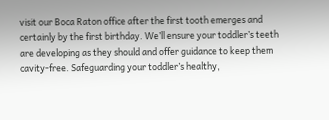visit our Boca Raton office after the first tooth emerges and certainly by the first birthday. We’ll ensure your toddler’s teeth are developing as they should and offer guidance to keep them cavity-free. Safeguarding your toddler’s healthy,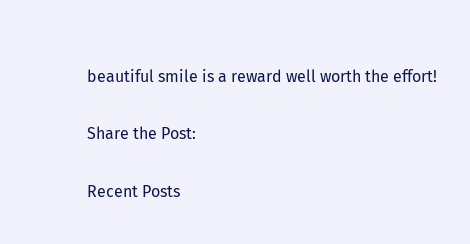beautiful smile is a reward well worth the effort!

Share the Post:

Recent Posts